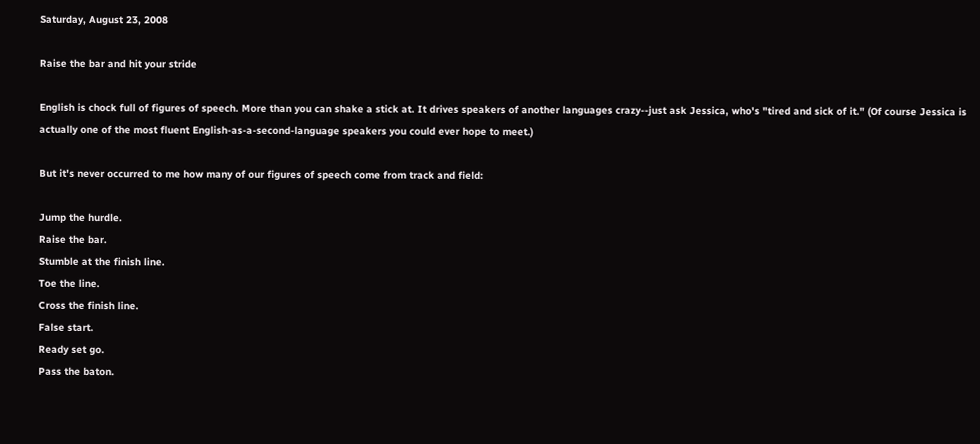Saturday, August 23, 2008

Raise the bar and hit your stride

English is chock full of figures of speech. More than you can shake a stick at. It drives speakers of another languages crazy--just ask Jessica, who's "tired and sick of it." (Of course Jessica is actually one of the most fluent English-as-a-second-language speakers you could ever hope to meet.)

But it's never occurred to me how many of our figures of speech come from track and field:

Jump the hurdle.
Raise the bar.
Stumble at the finish line.
Toe the line.
Cross the finish line.
False start.
Ready set go.
Pass the baton.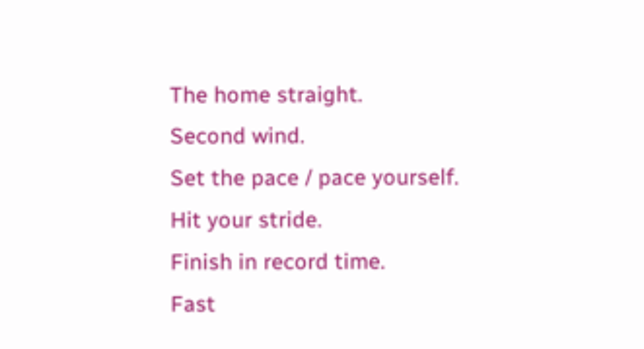The home straight.
Second wind.
Set the pace / pace yourself.
Hit your stride.
Finish in record time.
Fast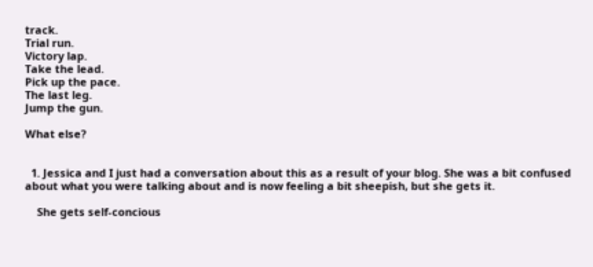track.
Trial run.
Victory lap.
Take the lead.
Pick up the pace.
The last leg.
Jump the gun.

What else?


  1. Jessica and I just had a conversation about this as a result of your blog. She was a bit confused about what you were talking about and is now feeling a bit sheepish, but she gets it.

    She gets self-concious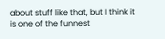about stuff like that, but I think it is one of the funnest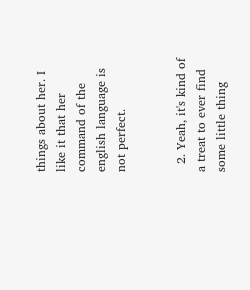things about her. I like it that her command of the english language is not perfect.


  2. Yeah, it's kind of a treat to ever find some little thing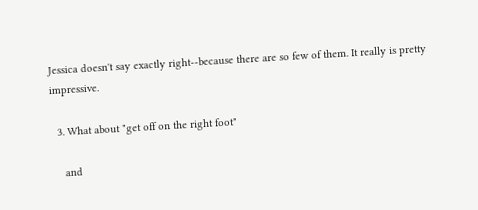Jessica doesn't say exactly right--because there are so few of them. It really is pretty impressive.

  3. What about "get off on the right foot"

    and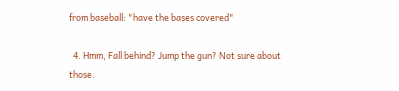from baseball: "have the bases covered"

  4. Hmm, Fall behind? Jump the gun? Not sure about those.